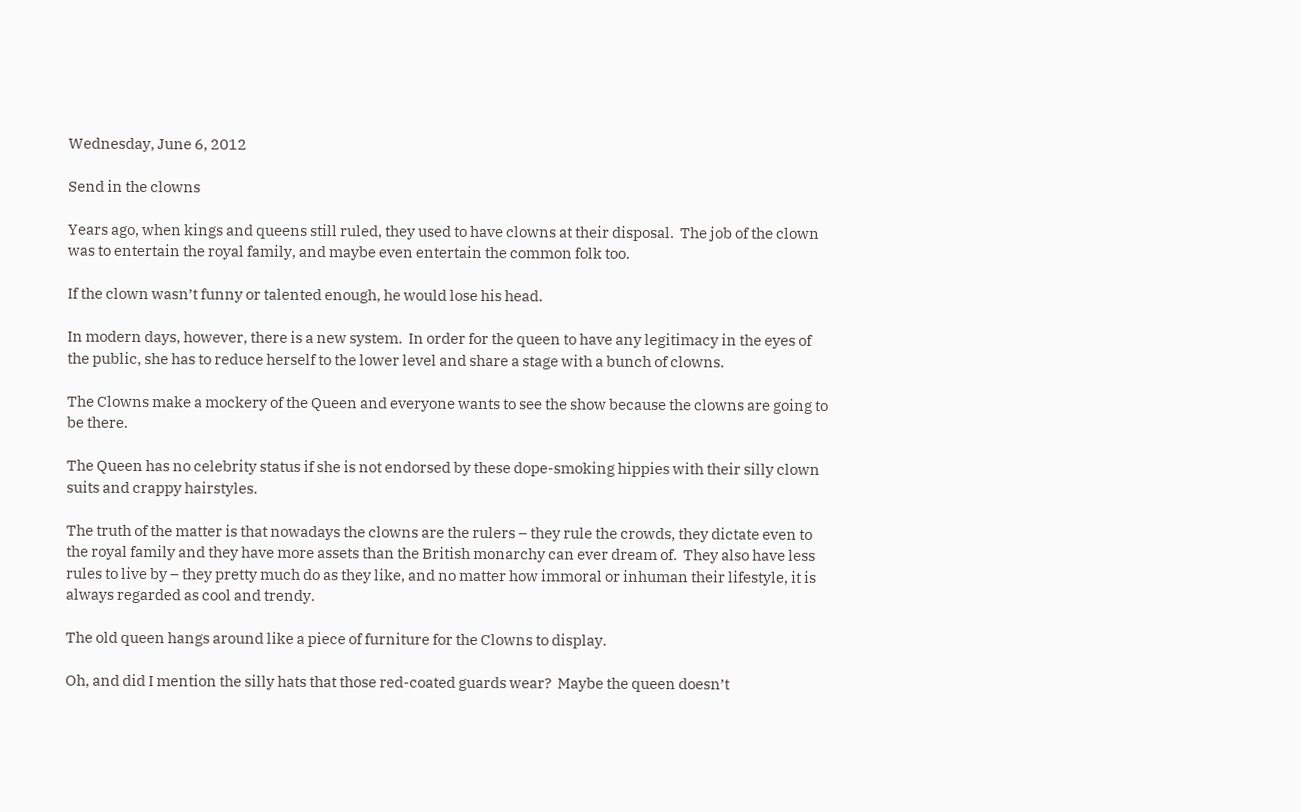Wednesday, June 6, 2012

Send in the clowns

Years ago, when kings and queens still ruled, they used to have clowns at their disposal.  The job of the clown was to entertain the royal family, and maybe even entertain the common folk too.

If the clown wasn’t funny or talented enough, he would lose his head.

In modern days, however, there is a new system.  In order for the queen to have any legitimacy in the eyes of the public, she has to reduce herself to the lower level and share a stage with a bunch of clowns.

The Clowns make a mockery of the Queen and everyone wants to see the show because the clowns are going to be there.

The Queen has no celebrity status if she is not endorsed by these dope-smoking hippies with their silly clown suits and crappy hairstyles.

The truth of the matter is that nowadays the clowns are the rulers – they rule the crowds, they dictate even to the royal family and they have more assets than the British monarchy can ever dream of.  They also have less rules to live by – they pretty much do as they like, and no matter how immoral or inhuman their lifestyle, it is always regarded as cool and trendy.

The old queen hangs around like a piece of furniture for the Clowns to display.

Oh, and did I mention the silly hats that those red-coated guards wear?  Maybe the queen doesn’t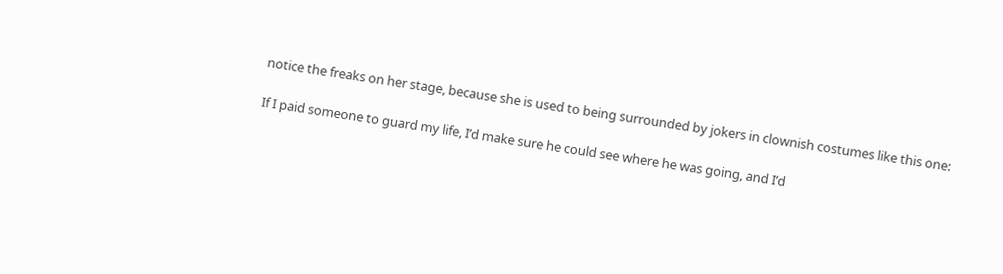notice the freaks on her stage, because she is used to being surrounded by jokers in clownish costumes like this one:

If I paid someone to guard my life, I’d make sure he could see where he was going, and I’d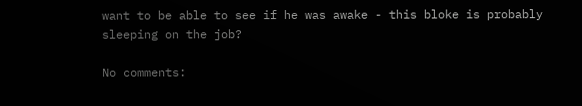want to be able to see if he was awake - this bloke is probably sleeping on the job?

No comments: